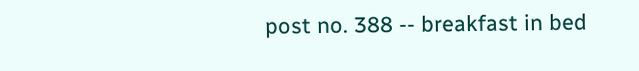post no. 388 -- breakfast in bed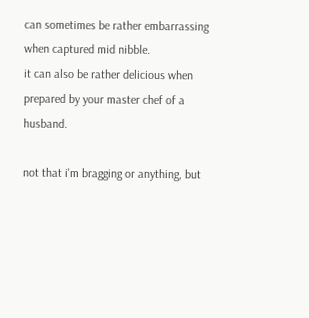can sometimes be rather embarrassing when captured mid nibble.
it can also be rather delicious when prepared by your master chef of a husband.

not that i'm bragging or anything, but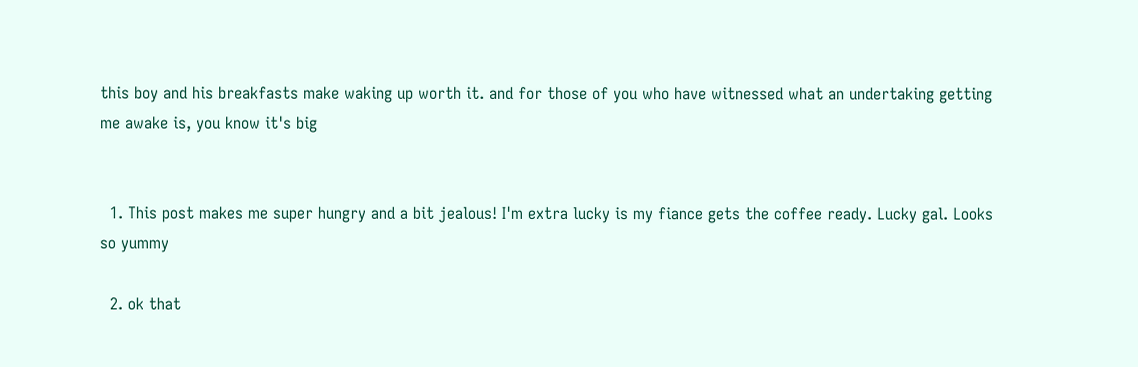this boy and his breakfasts make waking up worth it. and for those of you who have witnessed what an undertaking getting me awake is, you know it's big


  1. This post makes me super hungry and a bit jealous! I'm extra lucky is my fiance gets the coffee ready. Lucky gal. Looks so yummy

  2. ok that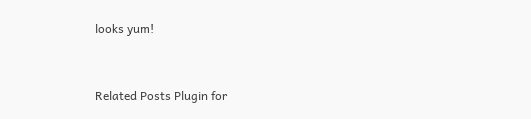looks yum!


Related Posts Plugin for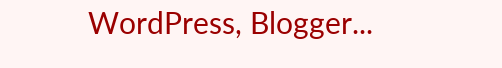WordPress, Blogger...